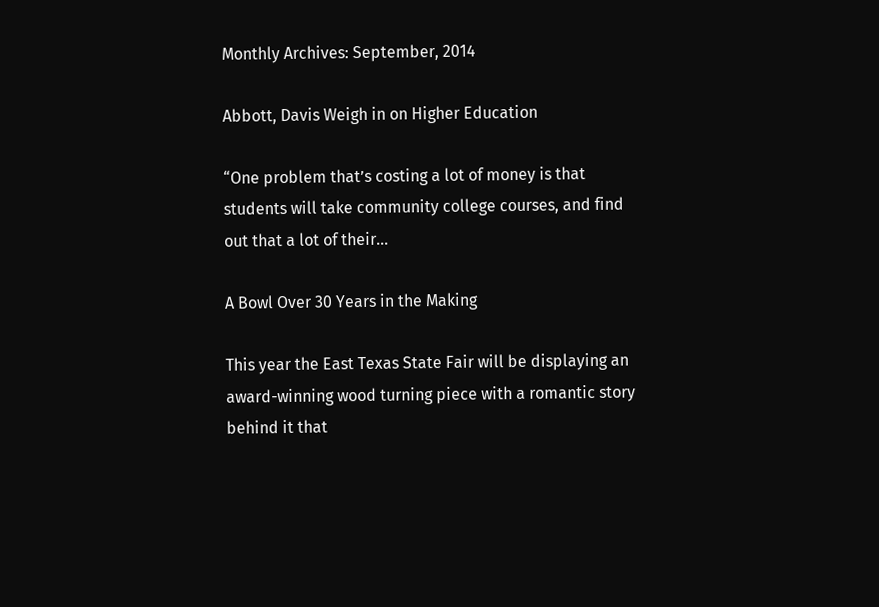Monthly Archives: September, 2014

Abbott, Davis Weigh in on Higher Education

“One problem that’s costing a lot of money is that students will take community college courses, and find out that a lot of their...

A Bowl Over 30 Years in the Making

This year the East Texas State Fair will be displaying an award-winning wood turning piece with a romantic story behind it that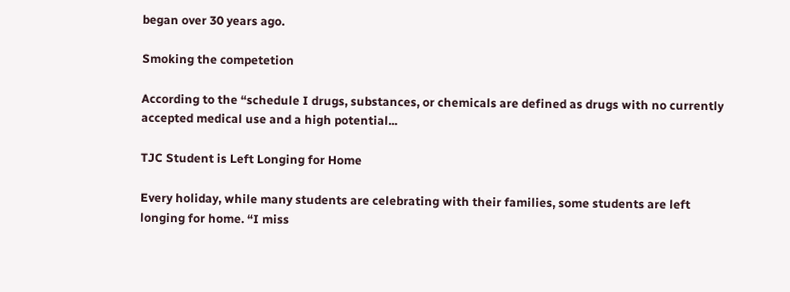began over 30 years ago.

Smoking the competetion

According to the “schedule I drugs, substances, or chemicals are defined as drugs with no currently accepted medical use and a high potential...

TJC Student is Left Longing for Home

Every holiday, while many students are celebrating with their families, some students are left longing for home. “I miss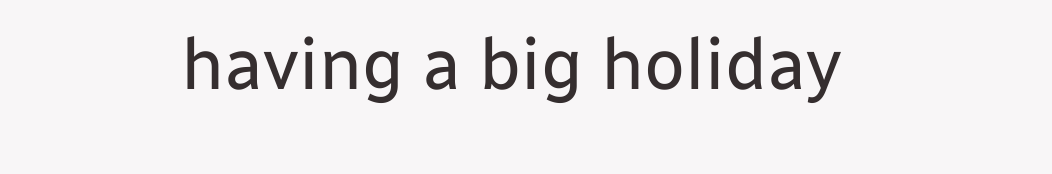having a big holiday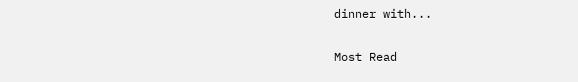dinner with...

Most Read